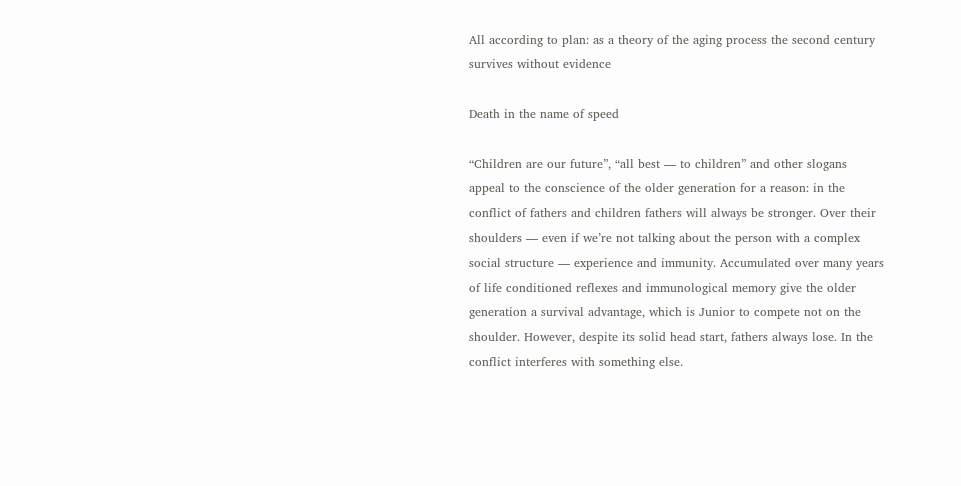All according to plan: as a theory of the aging process the second century survives without evidence

Death in the name of speed

“Children are our future”, “all best — to children” and other slogans appeal to the conscience of the older generation for a reason: in the conflict of fathers and children fathers will always be stronger. Over their shoulders — even if we’re not talking about the person with a complex social structure — experience and immunity. Accumulated over many years of life conditioned reflexes and immunological memory give the older generation a survival advantage, which is Junior to compete not on the shoulder. However, despite its solid head start, fathers always lose. In the conflict interferes with something else.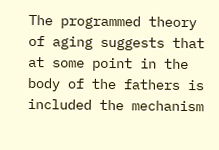The programmed theory of aging suggests that at some point in the body of the fathers is included the mechanism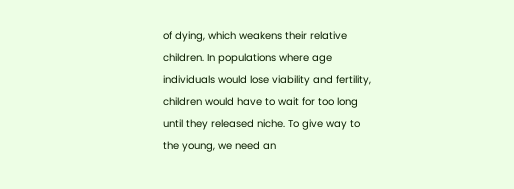of dying, which weakens their relative children. In populations where age individuals would lose viability and fertility, children would have to wait for too long until they released niche. To give way to the young, we need an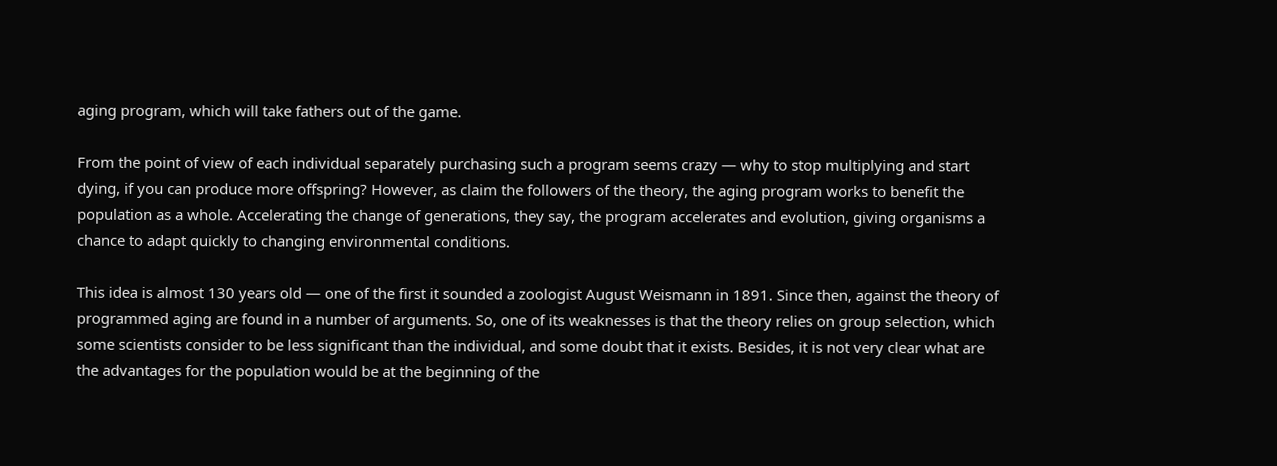aging program, which will take fathers out of the game.

From the point of view of each individual separately purchasing such a program seems crazy — why to stop multiplying and start dying, if you can produce more offspring? However, as claim the followers of the theory, the aging program works to benefit the population as a whole. Accelerating the change of generations, they say, the program accelerates and evolution, giving organisms a chance to adapt quickly to changing environmental conditions.

This idea is almost 130 years old — one of the first it sounded a zoologist August Weismann in 1891. Since then, against the theory of programmed aging are found in a number of arguments. So, one of its weaknesses is that the theory relies on group selection, which some scientists consider to be less significant than the individual, and some doubt that it exists. Besides, it is not very clear what are the advantages for the population would be at the beginning of the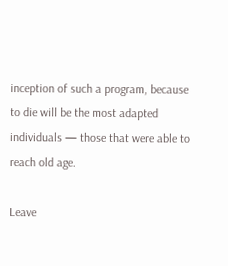inception of such a program, because to die will be the most adapted individuals — those that were able to reach old age.

Leave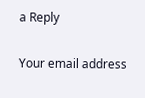a Reply

Your email address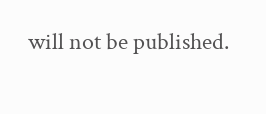will not be published.